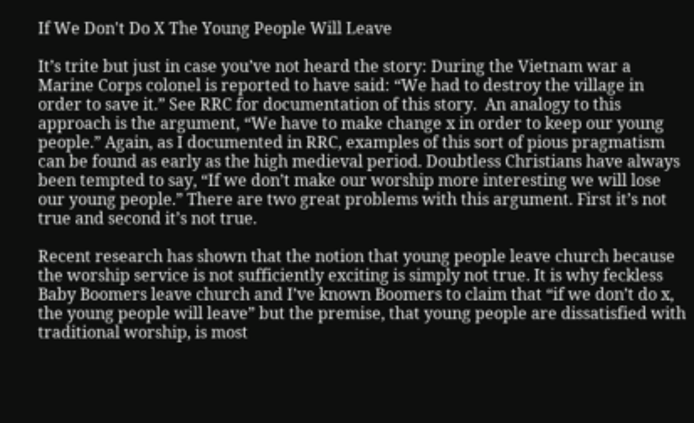If We Don't Do X The Young People Will Leave

It’s trite but just in case you’ve not heard the story: During the Vietnam war a Marine Corps colonel is reported to have said: “We had to destroy the village in order to save it.” See RRC for documentation of this story.  An analogy to this approach is the argument, “We have to make change x in order to keep our young people.” Again, as I documented in RRC, examples of this sort of pious pragmatism can be found as early as the high medieval period. Doubtless Christians have always been tempted to say, “If we don’t make our worship more interesting we will lose our young people.” There are two great problems with this argument. First it’s not true and second it’s not true.

Recent research has shown that the notion that young people leave church because the worship service is not sufficiently exciting is simply not true. It is why feckless Baby Boomers leave church and I’ve known Boomers to claim that “if we don’t do x, the young people will leave” but the premise, that young people are dissatisfied with traditional worship, is most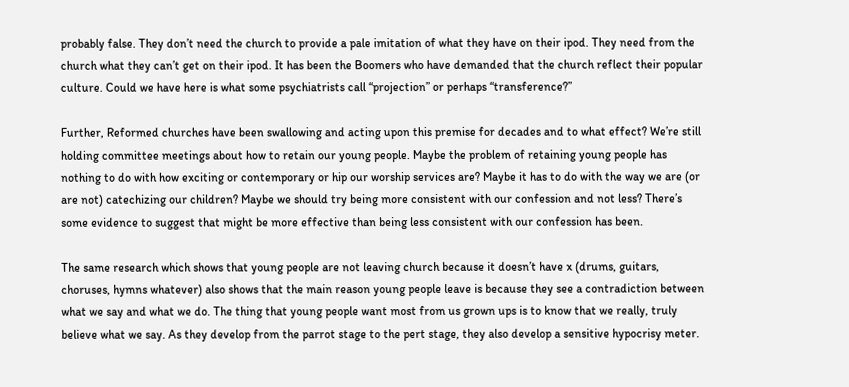probably false. They don’t need the church to provide a pale imitation of what they have on their ipod. They need from the church what they can’t get on their ipod. It has been the Boomers who have demanded that the church reflect their popular culture. Could we have here is what some psychiatrists call “projection” or perhaps “transference?”

Further, Reformed churches have been swallowing and acting upon this premise for decades and to what effect? We’re still holding committee meetings about how to retain our young people. Maybe the problem of retaining young people has nothing to do with how exciting or contemporary or hip our worship services are? Maybe it has to do with the way we are (or are not) catechizing our children? Maybe we should try being more consistent with our confession and not less? There’s some evidence to suggest that might be more effective than being less consistent with our confession has been.

The same research which shows that young people are not leaving church because it doesn’t have x (drums, guitars, choruses, hymns whatever) also shows that the main reason young people leave is because they see a contradiction between what we say and what we do. The thing that young people want most from us grown ups is to know that we really, truly believe what we say. As they develop from the parrot stage to the pert stage, they also develop a sensitive hypocrisy meter.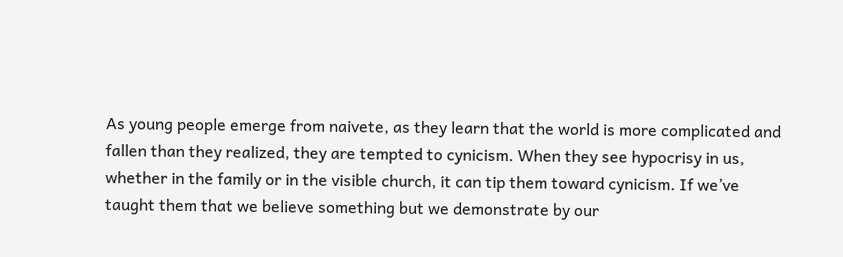As young people emerge from naivete, as they learn that the world is more complicated and fallen than they realized, they are tempted to cynicism. When they see hypocrisy in us, whether in the family or in the visible church, it can tip them toward cynicism. If we’ve taught them that we believe something but we demonstrate by our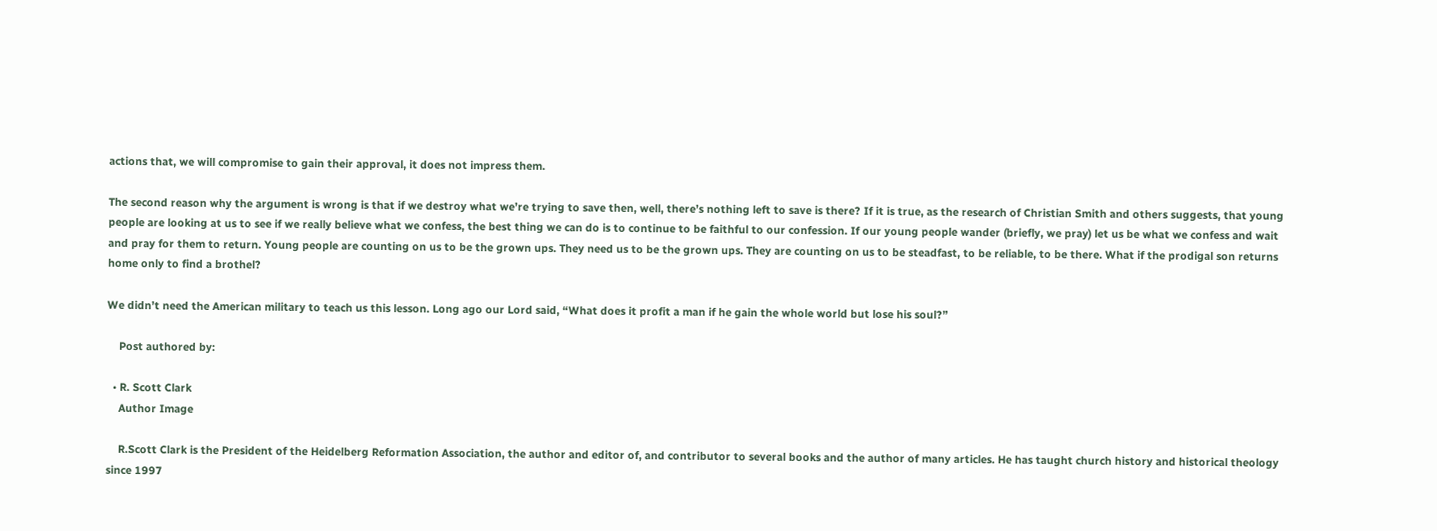actions that, we will compromise to gain their approval, it does not impress them.

The second reason why the argument is wrong is that if we destroy what we’re trying to save then, well, there’s nothing left to save is there? If it is true, as the research of Christian Smith and others suggests, that young people are looking at us to see if we really believe what we confess, the best thing we can do is to continue to be faithful to our confession. If our young people wander (briefly, we pray) let us be what we confess and wait and pray for them to return. Young people are counting on us to be the grown ups. They need us to be the grown ups. They are counting on us to be steadfast, to be reliable, to be there. What if the prodigal son returns home only to find a brothel?

We didn’t need the American military to teach us this lesson. Long ago our Lord said, “What does it profit a man if he gain the whole world but lose his soul?”

    Post authored by:

  • R. Scott Clark
    Author Image

    R.Scott Clark is the President of the Heidelberg Reformation Association, the author and editor of, and contributor to several books and the author of many articles. He has taught church history and historical theology since 1997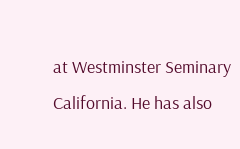at Westminster Seminary California. He has also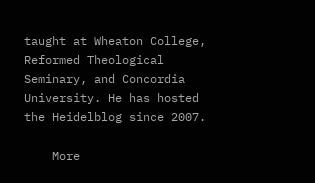taught at Wheaton College, Reformed Theological Seminary, and Concordia University. He has hosted the Heidelblog since 2007.

    More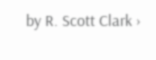by R. Scott Clark ›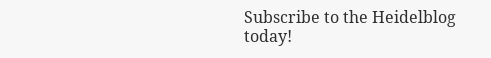Subscribe to the Heidelblog today!